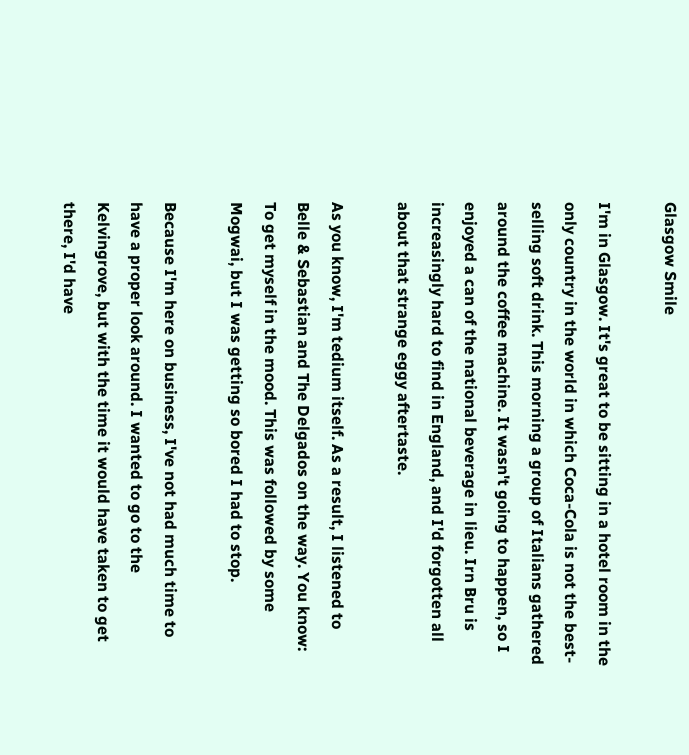Glasgow Smile

I'm in Glasgow. It's great to be sitting in a hotel room in the only country in the world in which Coca-Cola is not the best-selling soft drink. This morning a group of Italians gathered around the coffee machine. It wasn't going to happen, so I enjoyed a can of the national beverage in lieu. Irn Bru is increasingly hard to find in England, and I'd forgotten all about that strange eggy aftertaste.

As you know, I'm tedium itself. As a result, I listened to Belle & Sebastian and The Delgados on the way. You know: To get myself in the mood. This was followed by some Mogwai, but I was getting so bored I had to stop.

Because I'm here on business, I've not had much time to have a proper look around. I wanted to go to the Kelvingrove, but with the time it would have taken to get there, I'd have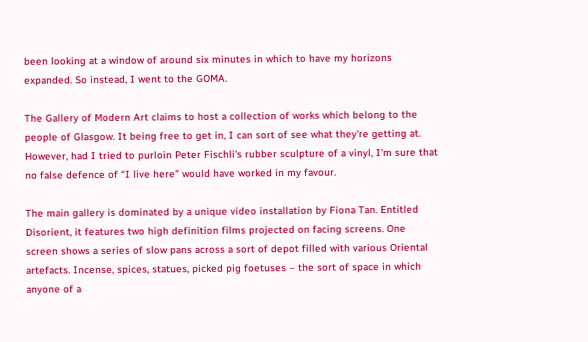been looking at a window of around six minutes in which to have my horizons expanded. So instead, I went to the GOMA.

The Gallery of Modern Art claims to host a collection of works which belong to the people of Glasgow. It being free to get in, I can sort of see what they're getting at. However, had I tried to purloin Peter Fischli's rubber sculpture of a vinyl, I'm sure that no false defence of “I live here” would have worked in my favour.

The main gallery is dominated by a unique video installation by Fiona Tan. Entitled Disorient, it features two high definition films projected on facing screens. One screen shows a series of slow pans across a sort of depot filled with various Oriental artefacts. Incense, spices, statues, picked pig foetuses – the sort of space in which anyone of a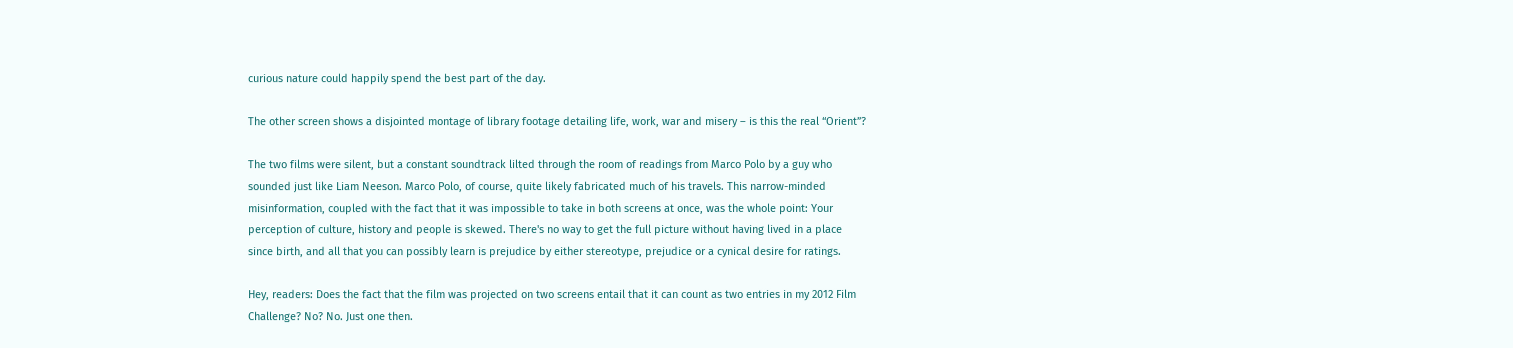curious nature could happily spend the best part of the day.

The other screen shows a disjointed montage of library footage detailing life, work, war and misery – is this the real “Orient”?

The two films were silent, but a constant soundtrack lilted through the room of readings from Marco Polo by a guy who sounded just like Liam Neeson. Marco Polo, of course, quite likely fabricated much of his travels. This narrow-minded misinformation, coupled with the fact that it was impossible to take in both screens at once, was the whole point: Your perception of culture, history and people is skewed. There's no way to get the full picture without having lived in a place since birth, and all that you can possibly learn is prejudice by either stereotype, prejudice or a cynical desire for ratings.

Hey, readers: Does the fact that the film was projected on two screens entail that it can count as two entries in my 2012 Film Challenge? No? No. Just one then.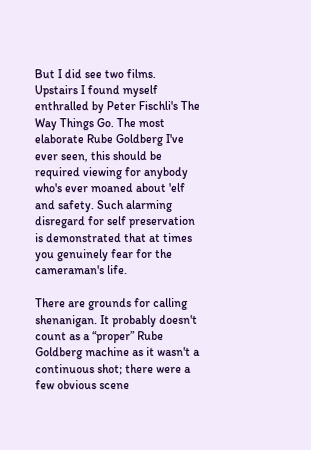But I did see two films. Upstairs I found myself enthralled by Peter Fischli's The Way Things Go. The most elaborate Rube Goldberg I've ever seen, this should be required viewing for anybody who's ever moaned about 'elf and safety. Such alarming disregard for self preservation is demonstrated that at times you genuinely fear for the cameraman's life.

There are grounds for calling shenanigan. It probably doesn't count as a “proper” Rube Goldberg machine as it wasn't a continuous shot; there were a few obvious scene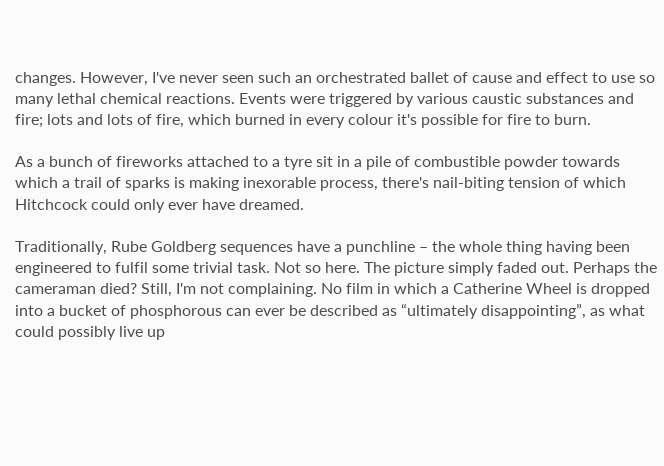changes. However, I've never seen such an orchestrated ballet of cause and effect to use so many lethal chemical reactions. Events were triggered by various caustic substances and fire; lots and lots of fire, which burned in every colour it's possible for fire to burn.

As a bunch of fireworks attached to a tyre sit in a pile of combustible powder towards which a trail of sparks is making inexorable process, there's nail-biting tension of which Hitchcock could only ever have dreamed.

Traditionally, Rube Goldberg sequences have a punchline – the whole thing having been engineered to fulfil some trivial task. Not so here. The picture simply faded out. Perhaps the cameraman died? Still, I'm not complaining. No film in which a Catherine Wheel is dropped into a bucket of phosphorous can ever be described as “ultimately disappointing”, as what could possibly live up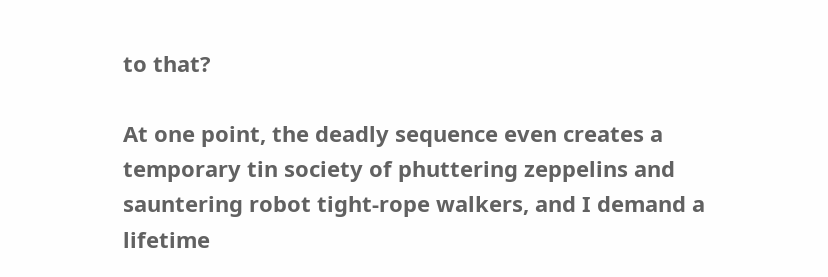to that?

At one point, the deadly sequence even creates a temporary tin society of phuttering zeppelins and sauntering robot tight-rope walkers, and I demand a lifetime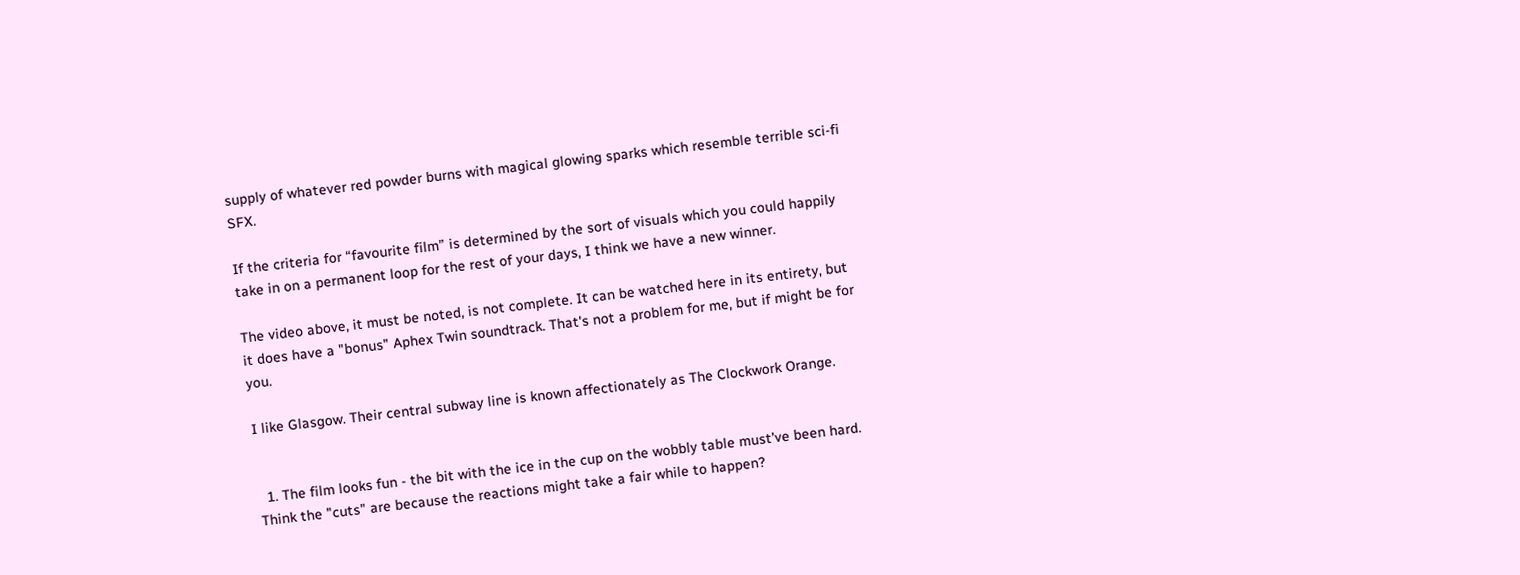supply of whatever red powder burns with magical glowing sparks which resemble terrible sci-fi SFX.

If the criteria for “favourite film” is determined by the sort of visuals which you could happily take in on a permanent loop for the rest of your days, I think we have a new winner.

The video above, it must be noted, is not complete. It can be watched here in its entirety, but it does have a "bonus" Aphex Twin soundtrack. That's not a problem for me, but if might be for you.

I like Glasgow. Their central subway line is known affectionately as The Clockwork Orange.


  1. The film looks fun - the bit with the ice in the cup on the wobbly table must've been hard. Think the "cuts" are because the reactions might take a fair while to happen?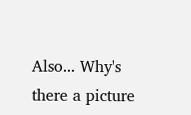Also... Why's there a picture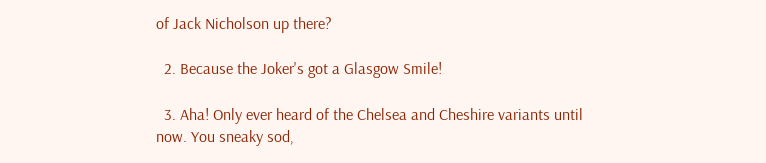of Jack Nicholson up there?

  2. Because the Joker's got a Glasgow Smile!

  3. Aha! Only ever heard of the Chelsea and Cheshire variants until now. You sneaky sod,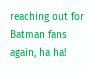reaching out for Batman fans again, ha ha!